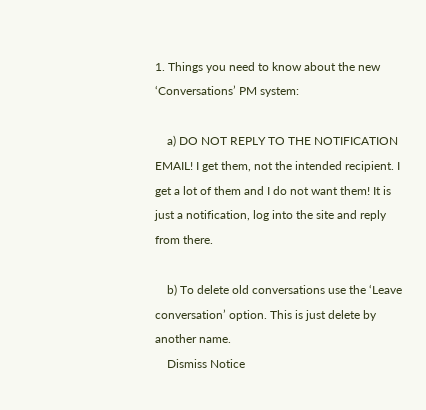1. Things you need to know about the new ‘Conversations’ PM system:

    a) DO NOT REPLY TO THE NOTIFICATION EMAIL! I get them, not the intended recipient. I get a lot of them and I do not want them! It is just a notification, log into the site and reply from there.

    b) To delete old conversations use the ‘Leave conversation’ option. This is just delete by another name.
    Dismiss Notice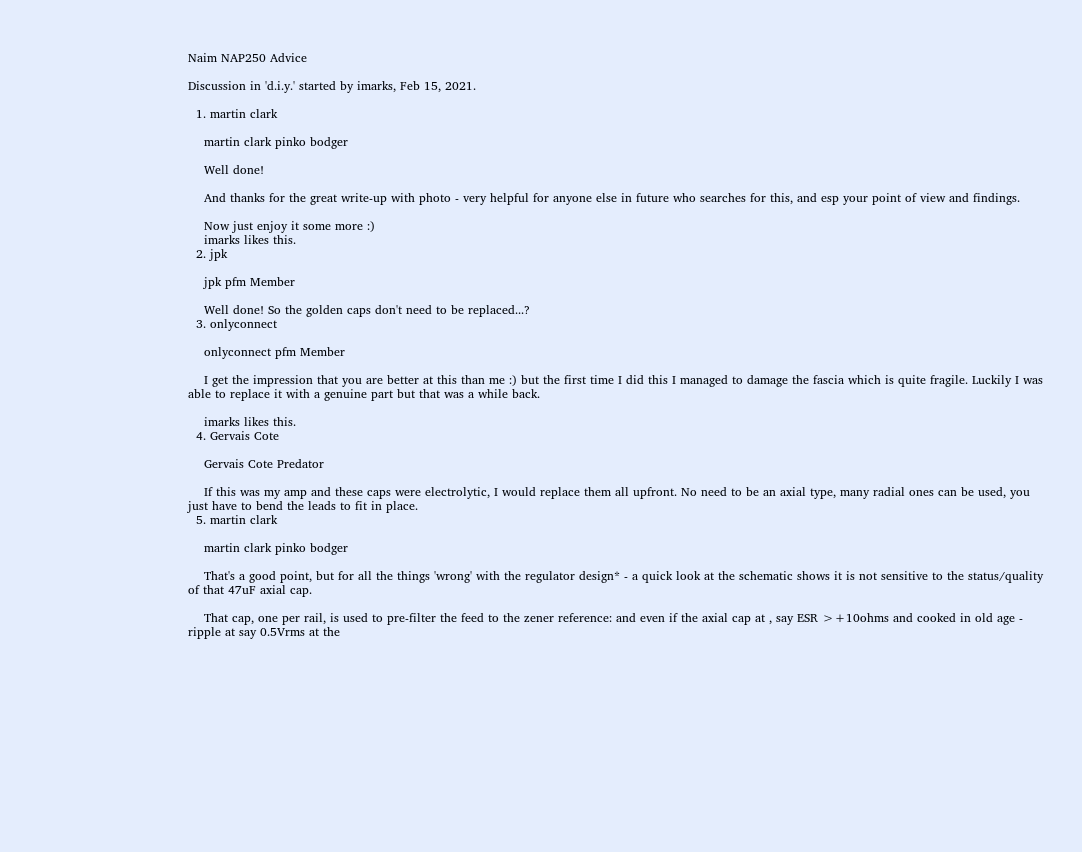Naim NAP250 Advice

Discussion in 'd.i.y.' started by imarks, Feb 15, 2021.

  1. martin clark

    martin clark pinko bodger

    Well done!

    And thanks for the great write-up with photo - very helpful for anyone else in future who searches for this, and esp your point of view and findings.

    Now just enjoy it some more :)
    imarks likes this.
  2. jpk

    jpk pfm Member

    Well done! So the golden caps don't need to be replaced...?
  3. onlyconnect

    onlyconnect pfm Member

    I get the impression that you are better at this than me :) but the first time I did this I managed to damage the fascia which is quite fragile. Luckily I was able to replace it with a genuine part but that was a while back.

    imarks likes this.
  4. Gervais Cote

    Gervais Cote Predator

    If this was my amp and these caps were electrolytic, I would replace them all upfront. No need to be an axial type, many radial ones can be used, you just have to bend the leads to fit in place.
  5. martin clark

    martin clark pinko bodger

    That's a good point, but for all the things 'wrong' with the regulator design* - a quick look at the schematic shows it is not sensitive to the status/quality of that 47uF axial cap.

    That cap, one per rail, is used to pre-filter the feed to the zener reference: and even if the axial cap at , say ESR >+10ohms and cooked in old age - ripple at say 0.5Vrms at the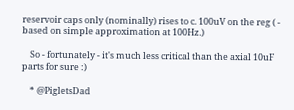reservoir caps only (nominally) rises to c. 100uV on the reg ( - based on simple approximation at 100Hz.)

    So - fortunately - it's much less critical than the axial 10uF parts for sure :)

    * @PigletsDad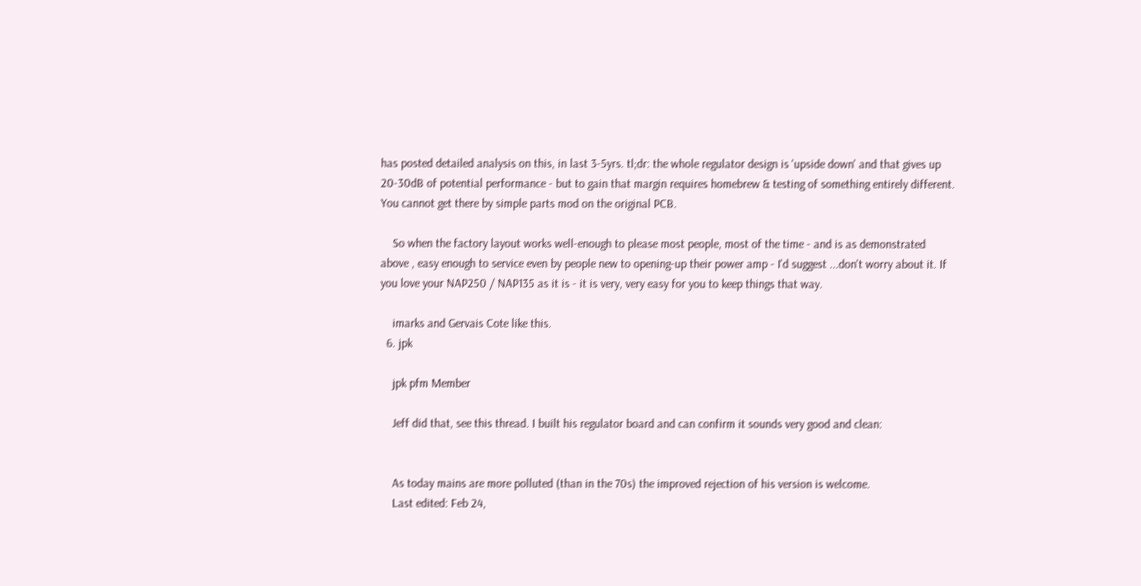has posted detailed analysis on this, in last 3-5yrs. tl;dr: the whole regulator design is 'upside down' and that gives up 20-30dB of potential performance - but to gain that margin requires homebrew & testing of something entirely different. You cannot get there by simple parts mod on the original PCB.

    So when the factory layout works well-enough to please most people, most of the time - and is as demonstrated above , easy enough to service even by people new to opening-up their power amp - I'd suggest ...don't worry about it. If you love your NAP250 / NAP135 as it is - it is very, very easy for you to keep things that way.

    imarks and Gervais Cote like this.
  6. jpk

    jpk pfm Member

    Jeff did that, see this thread. I built his regulator board and can confirm it sounds very good and clean:


    As today mains are more polluted (than in the 70s) the improved rejection of his version is welcome.
    Last edited: Feb 24,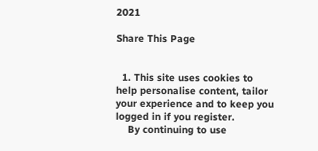2021

Share This Page


  1. This site uses cookies to help personalise content, tailor your experience and to keep you logged in if you register.
    By continuing to use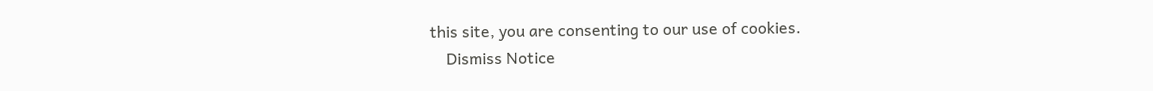this site, you are consenting to our use of cookies.
    Dismiss Notice